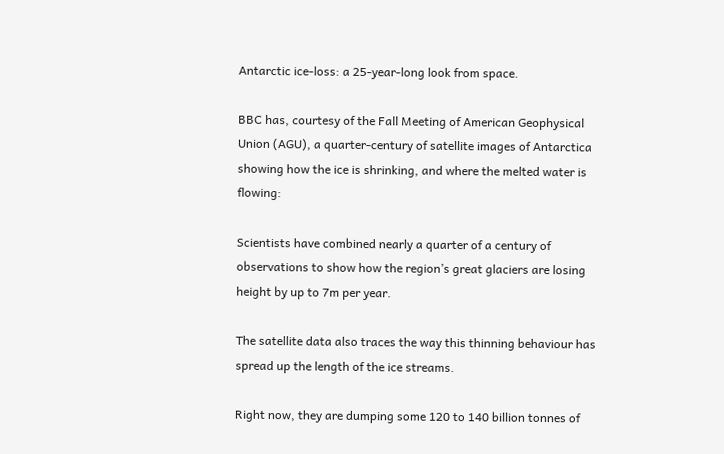Antarctic ice-loss: a 25-year-long look from space.

BBC has, courtesy of the Fall Meeting of American Geophysical Union (AGU), a quarter-century of satellite images of Antarctica showing how the ice is shrinking, and where the melted water is flowing:

Scientists have combined nearly a quarter of a century of observations to show how the region’s great glaciers are losing height by up to 7m per year.

The satellite data also traces the way this thinning behaviour has spread up the length of the ice streams.

Right now, they are dumping some 120 to 140 billion tonnes of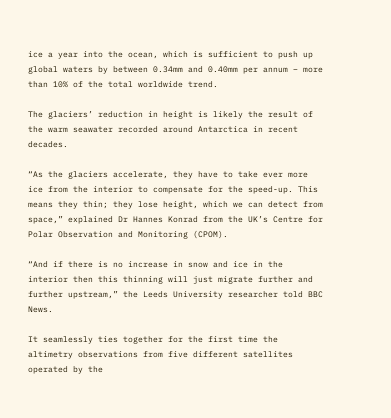ice a year into the ocean, which is sufficient to push up global waters by between 0.34mm and 0.40mm per annum – more than 10% of the total worldwide trend.

The glaciers’ reduction in height is likely the result of the warm seawater recorded around Antarctica in recent decades.

“As the glaciers accelerate, they have to take ever more ice from the interior to compensate for the speed-up. This means they thin; they lose height, which we can detect from space,” explained Dr Hannes Konrad from the UK’s Centre for Polar Observation and Monitoring (CPOM).

“And if there is no increase in snow and ice in the interior then this thinning will just migrate further and further upstream,” the Leeds University researcher told BBC News.

It seamlessly ties together for the first time the altimetry observations from five different satellites operated by the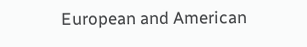European and American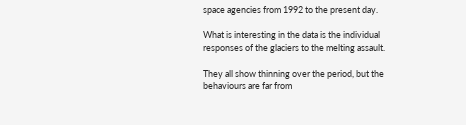space agencies from 1992 to the present day.

What is interesting in the data is the individual responses of the glaciers to the melting assault.

They all show thinning over the period, but the behaviours are far from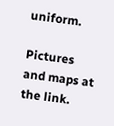uniform.

Pictures and maps at the link.